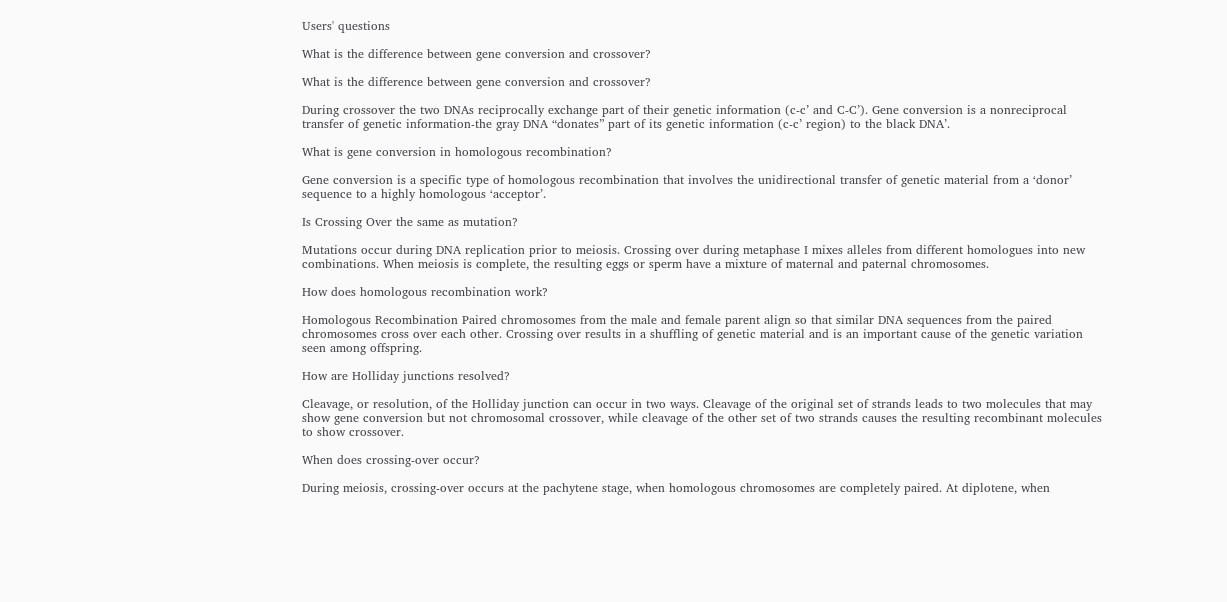Users' questions

What is the difference between gene conversion and crossover?

What is the difference between gene conversion and crossover?

During crossover the two DNAs reciprocally exchange part of their genetic information (c-c’ and C-C’). Gene conversion is a nonreciprocal transfer of genetic information-the gray DNA “donates” part of its genetic information (c-c’ region) to the black DNA’.

What is gene conversion in homologous recombination?

Gene conversion is a specific type of homologous recombination that involves the unidirectional transfer of genetic material from a ‘donor’ sequence to a highly homologous ‘acceptor’.

Is Crossing Over the same as mutation?

Mutations occur during DNA replication prior to meiosis. Crossing over during metaphase I mixes alleles from different homologues into new combinations. When meiosis is complete, the resulting eggs or sperm have a mixture of maternal and paternal chromosomes.

How does homologous recombination work?

Homologous Recombination Paired chromosomes from the male and female parent align so that similar DNA sequences from the paired chromosomes cross over each other. Crossing over results in a shuffling of genetic material and is an important cause of the genetic variation seen among offspring.

How are Holliday junctions resolved?

Cleavage, or resolution, of the Holliday junction can occur in two ways. Cleavage of the original set of strands leads to two molecules that may show gene conversion but not chromosomal crossover, while cleavage of the other set of two strands causes the resulting recombinant molecules to show crossover.

When does crossing-over occur?

During meiosis, crossing-over occurs at the pachytene stage, when homologous chromosomes are completely paired. At diplotene, when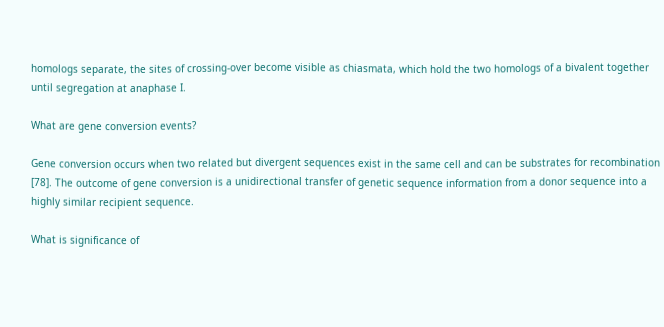homologs separate, the sites of crossing-over become visible as chiasmata, which hold the two homologs of a bivalent together until segregation at anaphase I.

What are gene conversion events?

Gene conversion occurs when two related but divergent sequences exist in the same cell and can be substrates for recombination [78]. The outcome of gene conversion is a unidirectional transfer of genetic sequence information from a donor sequence into a highly similar recipient sequence.

What is significance of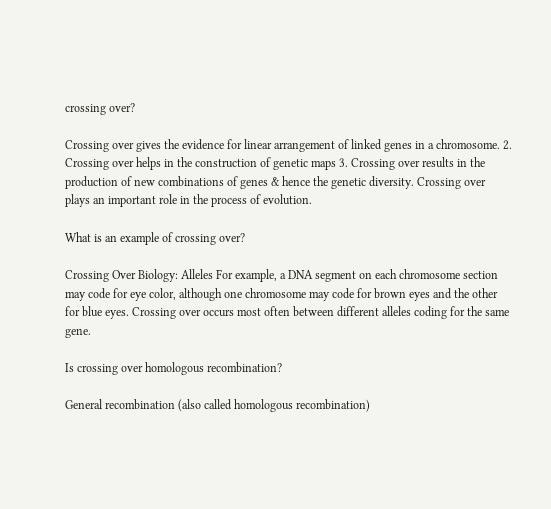crossing over?

Crossing over gives the evidence for linear arrangement of linked genes in a chromosome. 2. Crossing over helps in the construction of genetic maps 3. Crossing over results in the production of new combinations of genes & hence the genetic diversity. Crossing over plays an important role in the process of evolution.

What is an example of crossing over?

Crossing Over Biology: Alleles For example, a DNA segment on each chromosome section may code for eye color, although one chromosome may code for brown eyes and the other for blue eyes. Crossing over occurs most often between different alleles coding for the same gene.

Is crossing over homologous recombination?

General recombination (also called homologous recombination)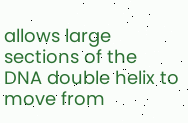allows large sections of the DNA double helix to move from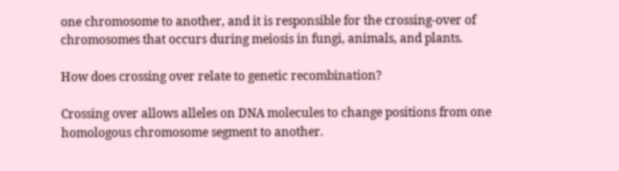one chromosome to another, and it is responsible for the crossing-over of chromosomes that occurs during meiosis in fungi, animals, and plants.

How does crossing over relate to genetic recombination?

Crossing over allows alleles on DNA molecules to change positions from one homologous chromosome segment to another.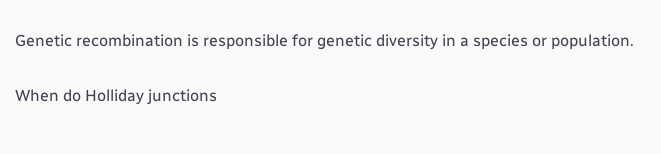Genetic recombination is responsible for genetic diversity in a species or population.

When do Holliday junctions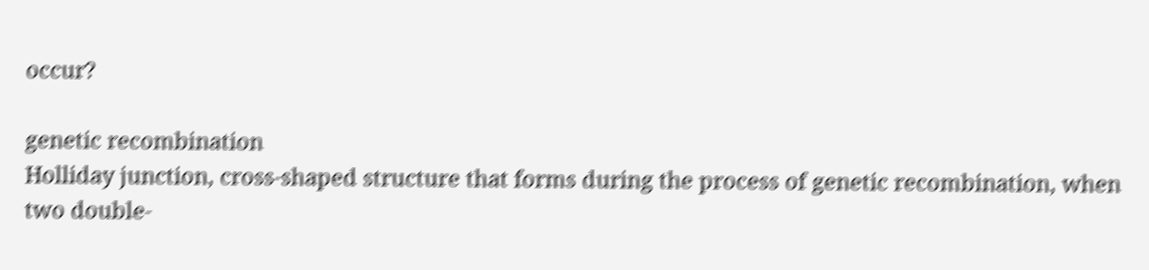occur?

genetic recombination
Holliday junction, cross-shaped structure that forms during the process of genetic recombination, when two double-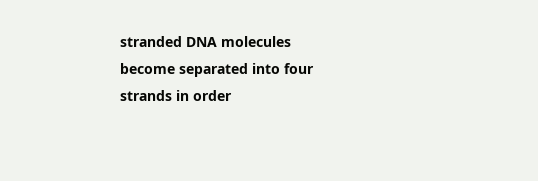stranded DNA molecules become separated into four strands in order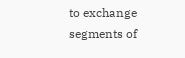to exchange segments of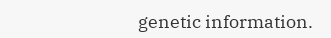genetic information.